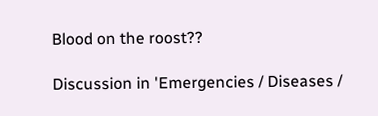Blood on the roost??

Discussion in 'Emergencies / Diseases /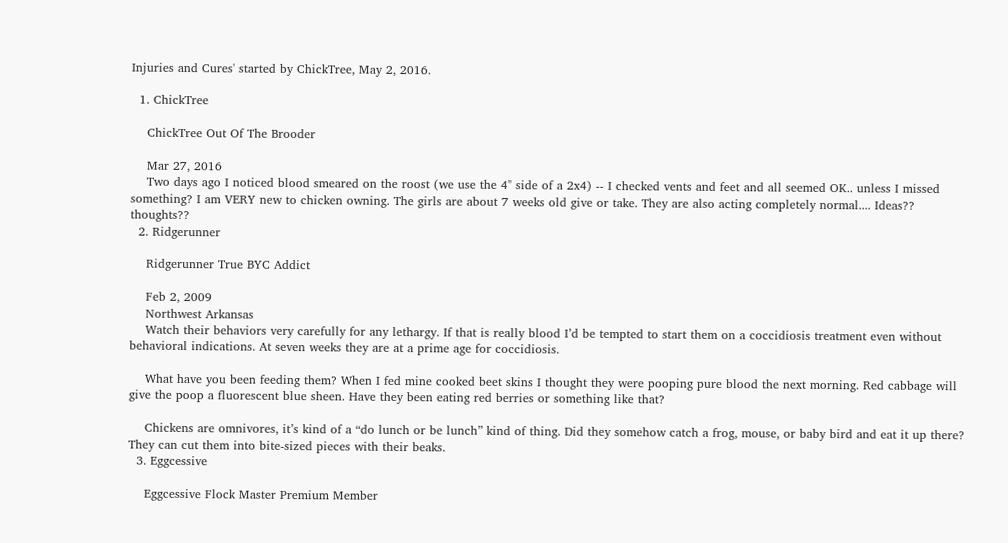Injuries and Cures' started by ChickTree, May 2, 2016.

  1. ChickTree

    ChickTree Out Of The Brooder

    Mar 27, 2016
    Two days ago I noticed blood smeared on the roost (we use the 4" side of a 2x4) -- I checked vents and feet and all seemed OK.. unless I missed something? I am VERY new to chicken owning. The girls are about 7 weeks old give or take. They are also acting completely normal.... Ideas?? thoughts??
  2. Ridgerunner

    Ridgerunner True BYC Addict

    Feb 2, 2009
    Northwest Arkansas
    Watch their behaviors very carefully for any lethargy. If that is really blood I’d be tempted to start them on a coccidiosis treatment even without behavioral indications. At seven weeks they are at a prime age for coccidiosis.

    What have you been feeding them? When I fed mine cooked beet skins I thought they were pooping pure blood the next morning. Red cabbage will give the poop a fluorescent blue sheen. Have they been eating red berries or something like that?

    Chickens are omnivores, it’s kind of a “do lunch or be lunch” kind of thing. Did they somehow catch a frog, mouse, or baby bird and eat it up there? They can cut them into bite-sized pieces with their beaks.
  3. Eggcessive

    Eggcessive Flock Master Premium Member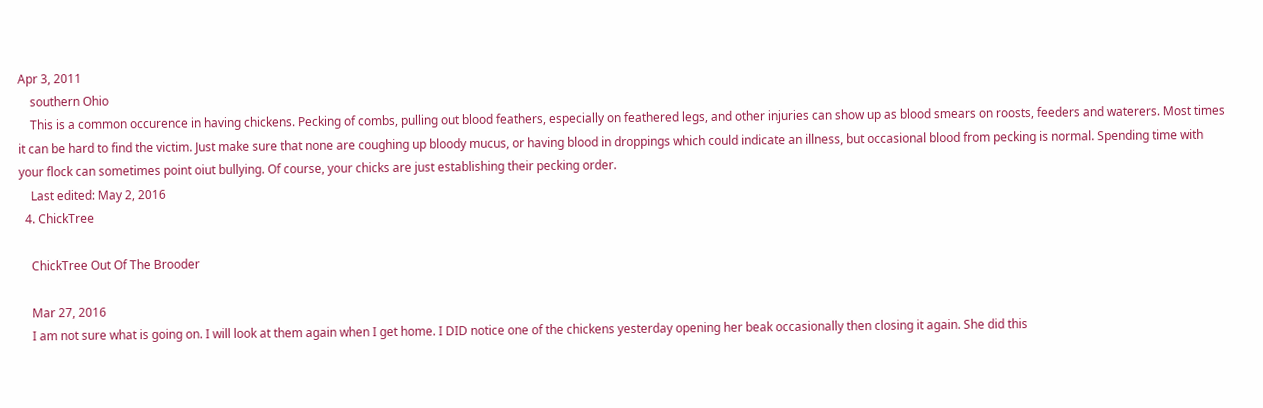Apr 3, 2011
    southern Ohio
    This is a common occurence in having chickens. Pecking of combs, pulling out blood feathers, especially on feathered legs, and other injuries can show up as blood smears on roosts, feeders and waterers. Most times it can be hard to find the victim. Just make sure that none are coughing up bloody mucus, or having blood in droppings which could indicate an illness, but occasional blood from pecking is normal. Spending time with your flock can sometimes point oiut bullying. Of course, your chicks are just establishing their pecking order.
    Last edited: May 2, 2016
  4. ChickTree

    ChickTree Out Of The Brooder

    Mar 27, 2016
    I am not sure what is going on. I will look at them again when I get home. I DID notice one of the chickens yesterday opening her beak occasionally then closing it again. She did this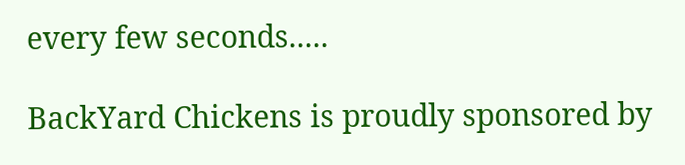every few seconds.....

BackYard Chickens is proudly sponsored by